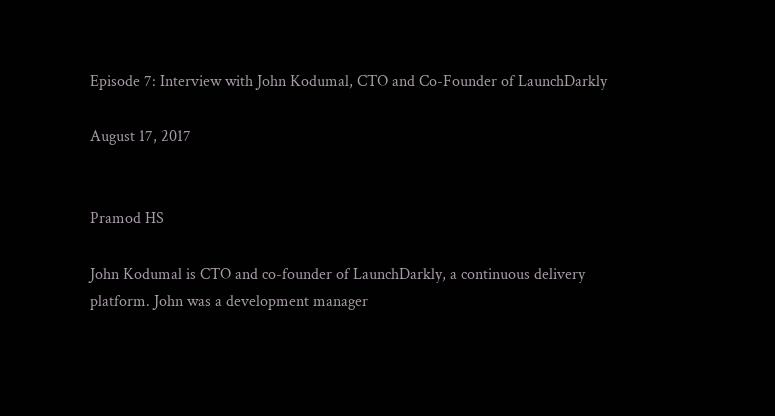Episode 7: Interview with John Kodumal, CTO and Co-Founder of LaunchDarkly

August 17, 2017


Pramod HS

John Kodumal is CTO and co-founder of LaunchDarkly, a continuous delivery platform. John was a development manager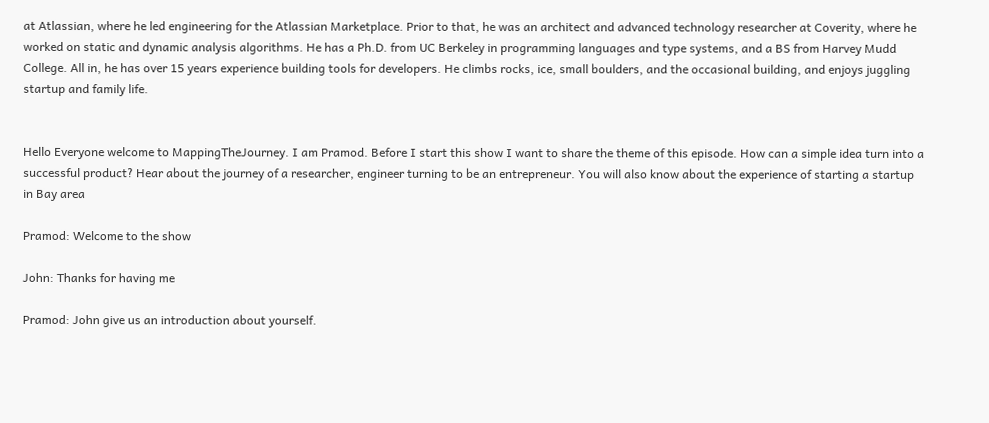at Atlassian, where he led engineering for the Atlassian Marketplace. Prior to that, he was an architect and advanced technology researcher at Coverity, where he worked on static and dynamic analysis algorithms. He has a Ph.D. from UC Berkeley in programming languages and type systems, and a BS from Harvey Mudd College. All in, he has over 15 years experience building tools for developers. He climbs rocks, ice, small boulders, and the occasional building, and enjoys juggling startup and family life.


Hello Everyone welcome to MappingTheJourney. I am Pramod. Before I start this show I want to share the theme of this episode. How can a simple idea turn into a successful product? Hear about the journey of a researcher, engineer turning to be an entrepreneur. You will also know about the experience of starting a startup in Bay area

Pramod: Welcome to the show

John: Thanks for having me

Pramod: John give us an introduction about yourself.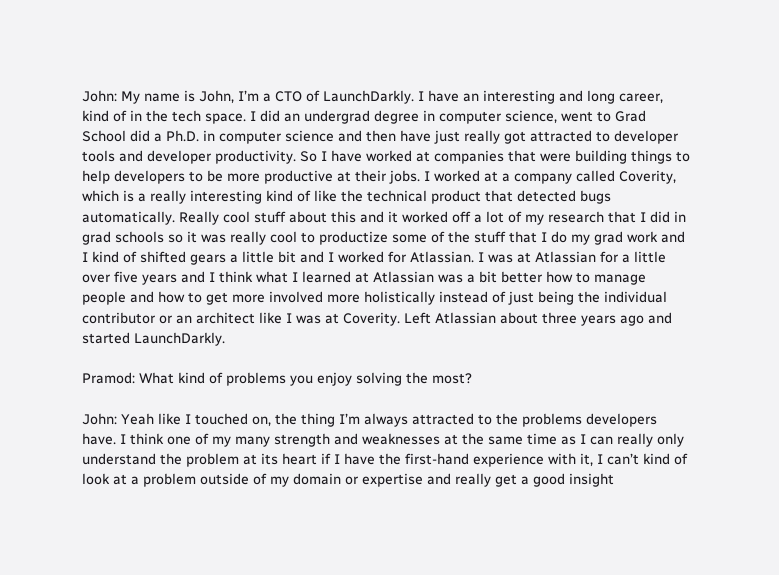John: My name is John, I’m a CTO of LaunchDarkly. I have an interesting and long career, kind of in the tech space. I did an undergrad degree in computer science, went to Grad School did a Ph.D. in computer science and then have just really got attracted to developer tools and developer productivity. So I have worked at companies that were building things to help developers to be more productive at their jobs. I worked at a company called Coverity, which is a really interesting kind of like the technical product that detected bugs automatically. Really cool stuff about this and it worked off a lot of my research that I did in grad schools so it was really cool to productize some of the stuff that I do my grad work and I kind of shifted gears a little bit and I worked for Atlassian. I was at Atlassian for a little over five years and I think what I learned at Atlassian was a bit better how to manage people and how to get more involved more holistically instead of just being the individual contributor or an architect like I was at Coverity. Left Atlassian about three years ago and started LaunchDarkly.

Pramod: What kind of problems you enjoy solving the most?

John: Yeah like I touched on, the thing I’m always attracted to the problems developers have. I think one of my many strength and weaknesses at the same time as I can really only understand the problem at its heart if I have the first-hand experience with it, I can’t kind of look at a problem outside of my domain or expertise and really get a good insight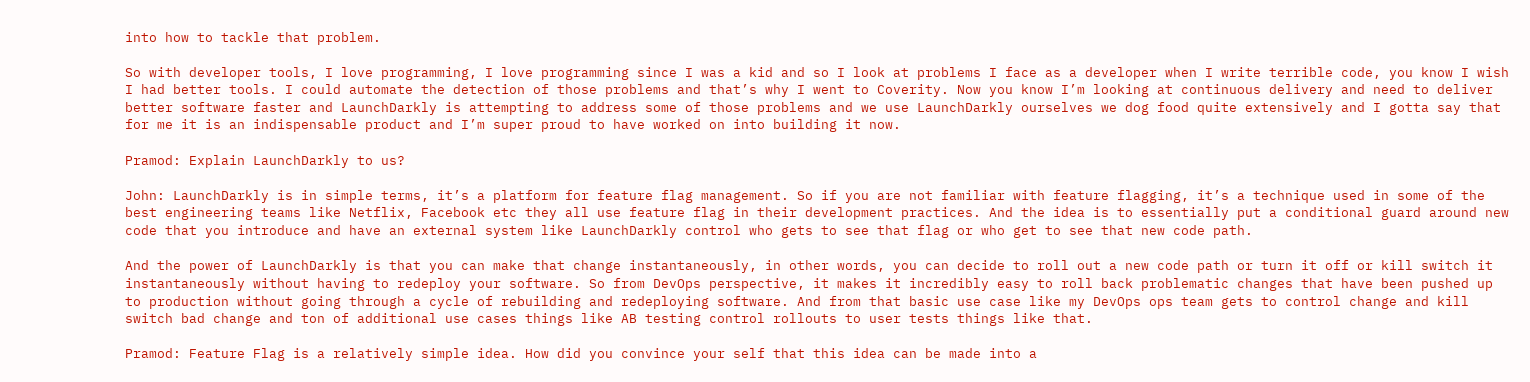into how to tackle that problem.

So with developer tools, I love programming, I love programming since I was a kid and so I look at problems I face as a developer when I write terrible code, you know I wish I had better tools. I could automate the detection of those problems and that’s why I went to Coverity. Now you know I’m looking at continuous delivery and need to deliver better software faster and LaunchDarkly is attempting to address some of those problems and we use LaunchDarkly ourselves we dog food quite extensively and I gotta say that for me it is an indispensable product and I’m super proud to have worked on into building it now.

Pramod: Explain LaunchDarkly to us?

John: LaunchDarkly is in simple terms, it’s a platform for feature flag management. So if you are not familiar with feature flagging, it’s a technique used in some of the best engineering teams like Netflix, Facebook etc they all use feature flag in their development practices. And the idea is to essentially put a conditional guard around new code that you introduce and have an external system like LaunchDarkly control who gets to see that flag or who get to see that new code path.

And the power of LaunchDarkly is that you can make that change instantaneously, in other words, you can decide to roll out a new code path or turn it off or kill switch it instantaneously without having to redeploy your software. So from DevOps perspective, it makes it incredibly easy to roll back problematic changes that have been pushed up to production without going through a cycle of rebuilding and redeploying software. And from that basic use case like my DevOps ops team gets to control change and kill switch bad change and ton of additional use cases things like AB testing control rollouts to user tests things like that.

Pramod: Feature Flag is a relatively simple idea. How did you convince your self that this idea can be made into a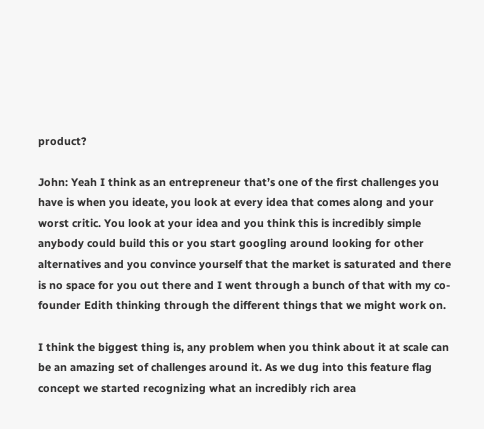product?

John: Yeah I think as an entrepreneur that’s one of the first challenges you have is when you ideate, you look at every idea that comes along and your worst critic. You look at your idea and you think this is incredibly simple anybody could build this or you start googling around looking for other alternatives and you convince yourself that the market is saturated and there is no space for you out there and I went through a bunch of that with my co-founder Edith thinking through the different things that we might work on.

I think the biggest thing is, any problem when you think about it at scale can be an amazing set of challenges around it. As we dug into this feature flag concept we started recognizing what an incredibly rich area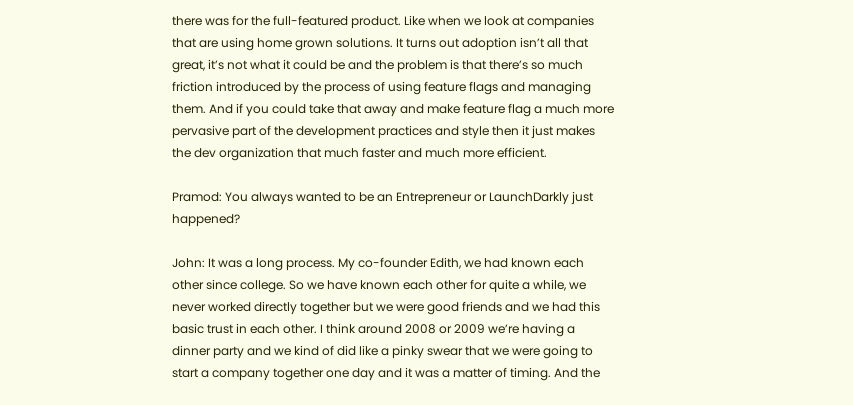there was for the full-featured product. Like when we look at companies that are using home grown solutions. It turns out adoption isn’t all that great, it’s not what it could be and the problem is that there’s so much friction introduced by the process of using feature flags and managing them. And if you could take that away and make feature flag a much more pervasive part of the development practices and style then it just makes the dev organization that much faster and much more efficient.

Pramod: You always wanted to be an Entrepreneur or LaunchDarkly just happened?

John: It was a long process. My co-founder Edith, we had known each other since college. So we have known each other for quite a while, we never worked directly together but we were good friends and we had this basic trust in each other. I think around 2008 or 2009 we’re having a dinner party and we kind of did like a pinky swear that we were going to start a company together one day and it was a matter of timing. And the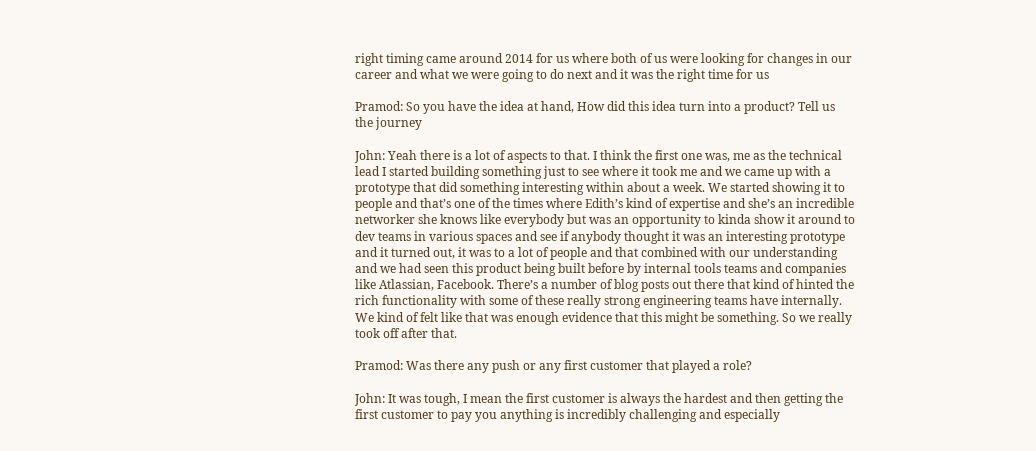right timing came around 2014 for us where both of us were looking for changes in our career and what we were going to do next and it was the right time for us

Pramod: So you have the idea at hand, How did this idea turn into a product? Tell us the journey

John: Yeah there is a lot of aspects to that. I think the first one was, me as the technical lead I started building something just to see where it took me and we came up with a prototype that did something interesting within about a week. We started showing it to people and that’s one of the times where Edith’s kind of expertise and she’s an incredible networker she knows like everybody but was an opportunity to kinda show it around to dev teams in various spaces and see if anybody thought it was an interesting prototype and it turned out, it was to a lot of people and that combined with our understanding and we had seen this product being built before by internal tools teams and companies like Atlassian, Facebook. There’s a number of blog posts out there that kind of hinted the rich functionality with some of these really strong engineering teams have internally. We kind of felt like that was enough evidence that this might be something. So we really took off after that.

Pramod: Was there any push or any first customer that played a role?

John: It was tough, I mean the first customer is always the hardest and then getting the first customer to pay you anything is incredibly challenging and especially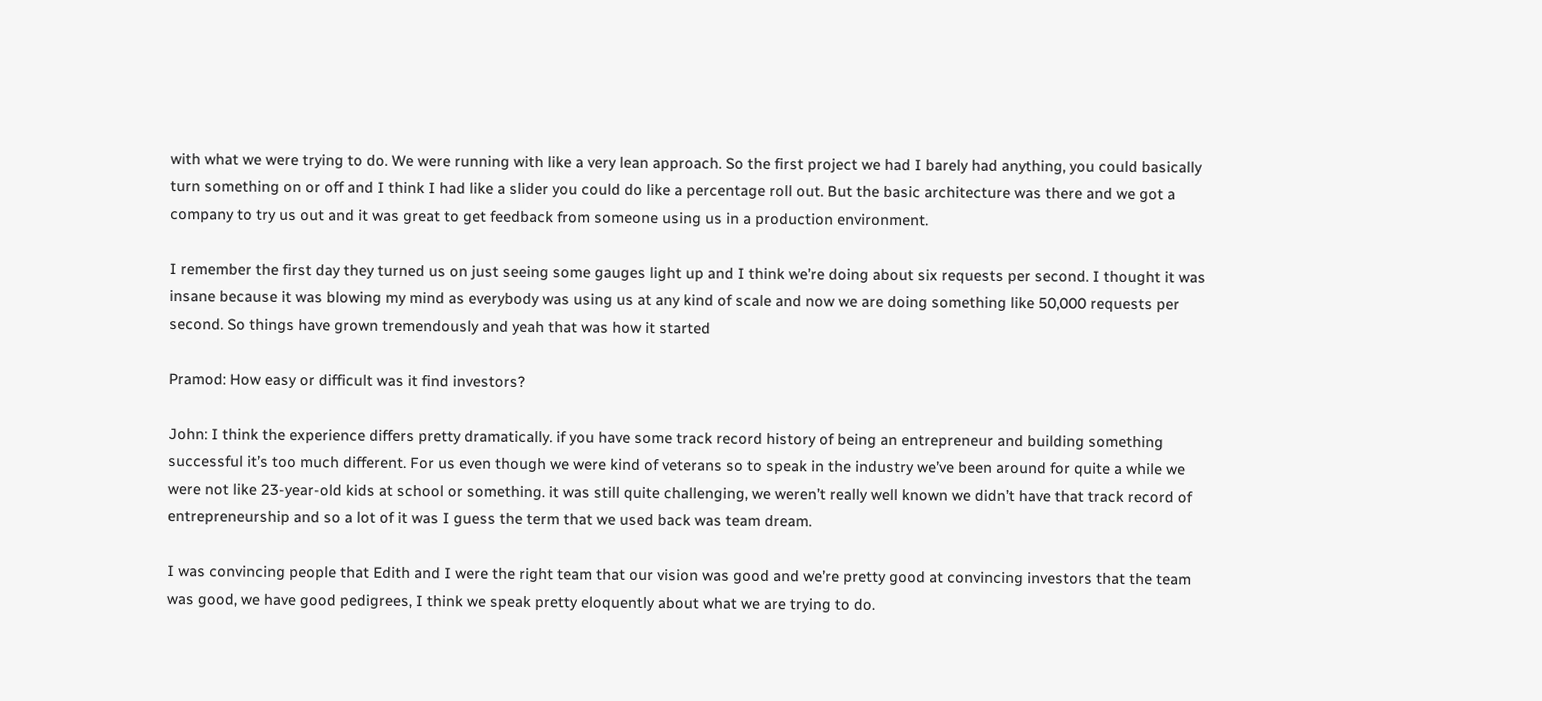with what we were trying to do. We were running with like a very lean approach. So the first project we had I barely had anything, you could basically turn something on or off and I think I had like a slider you could do like a percentage roll out. But the basic architecture was there and we got a company to try us out and it was great to get feedback from someone using us in a production environment.

I remember the first day they turned us on just seeing some gauges light up and I think we’re doing about six requests per second. I thought it was insane because it was blowing my mind as everybody was using us at any kind of scale and now we are doing something like 50,000 requests per second. So things have grown tremendously and yeah that was how it started

Pramod: How easy or difficult was it find investors?

John: I think the experience differs pretty dramatically. if you have some track record history of being an entrepreneur and building something successful it’s too much different. For us even though we were kind of veterans so to speak in the industry we’ve been around for quite a while we were not like 23-year-old kids at school or something. it was still quite challenging, we weren’t really well known we didn’t have that track record of entrepreneurship and so a lot of it was I guess the term that we used back was team dream.

I was convincing people that Edith and I were the right team that our vision was good and we’re pretty good at convincing investors that the team was good, we have good pedigrees, I think we speak pretty eloquently about what we are trying to do.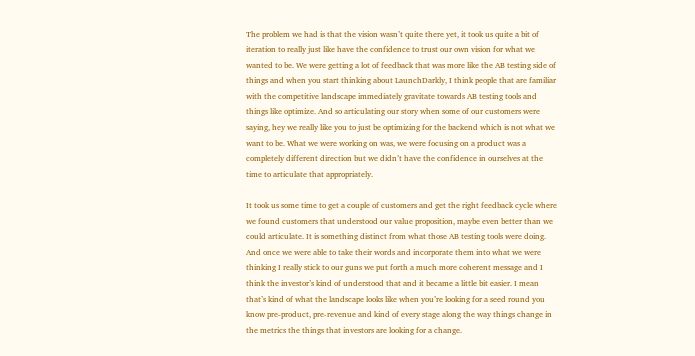The problem we had is that the vision wasn’t quite there yet, it took us quite a bit of iteration to really just like have the confidence to trust our own vision for what we wanted to be. We were getting a lot of feedback that was more like the AB testing side of things and when you start thinking about LaunchDarkly, I think people that are familiar with the competitive landscape immediately gravitate towards AB testing tools and things like optimize. And so articulating our story when some of our customers were saying, hey we really like you to just be optimizing for the backend which is not what we want to be. What we were working on was, we were focusing on a product was a completely different direction but we didn’t have the confidence in ourselves at the time to articulate that appropriately.

It took us some time to get a couple of customers and get the right feedback cycle where we found customers that understood our value proposition, maybe even better than we could articulate. It is something distinct from what those AB testing tools were doing. And once we were able to take their words and incorporate them into what we were thinking I really stick to our guns we put forth a much more coherent message and I think the investor’s kind of understood that and it became a little bit easier. I mean that’s kind of what the landscape looks like when you’re looking for a seed round you know pre-product, pre-revenue and kind of every stage along the way things change in the metrics the things that investors are looking for a change.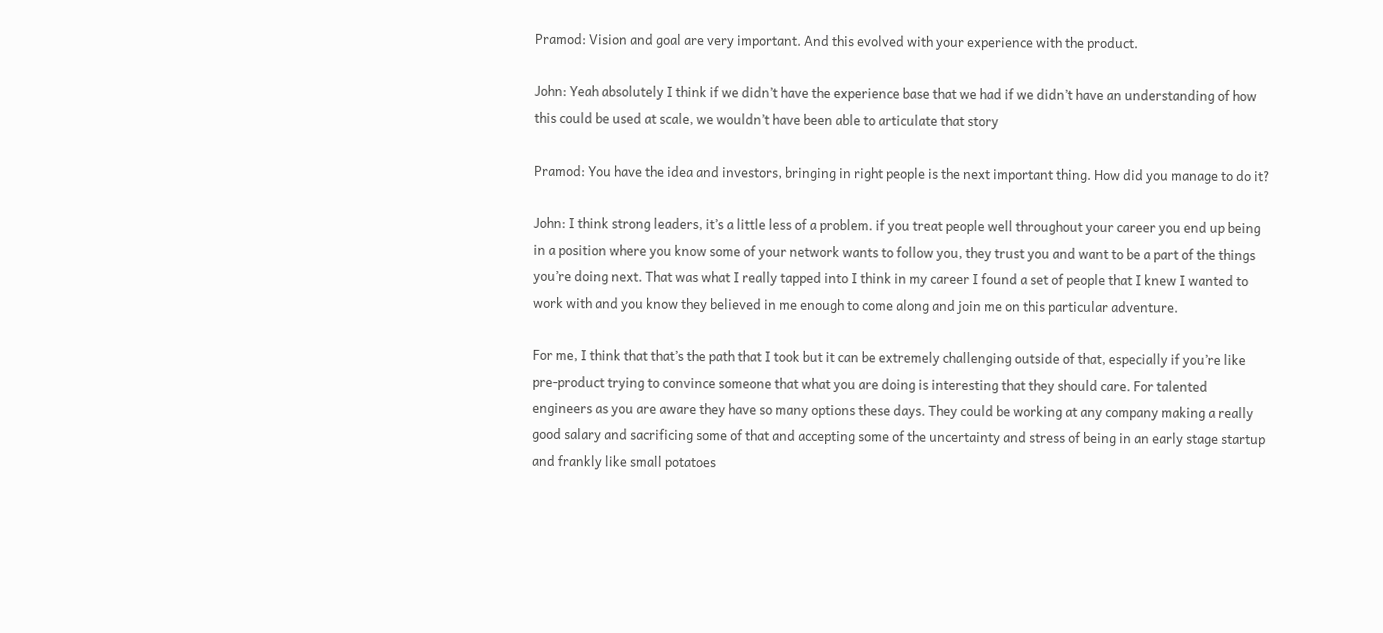Pramod: Vision and goal are very important. And this evolved with your experience with the product.

John: Yeah absolutely I think if we didn’t have the experience base that we had if we didn’t have an understanding of how this could be used at scale, we wouldn’t have been able to articulate that story

Pramod: You have the idea and investors, bringing in right people is the next important thing. How did you manage to do it?

John: I think strong leaders, it’s a little less of a problem. if you treat people well throughout your career you end up being in a position where you know some of your network wants to follow you, they trust you and want to be a part of the things you’re doing next. That was what I really tapped into I think in my career I found a set of people that I knew I wanted to work with and you know they believed in me enough to come along and join me on this particular adventure.

For me, I think that that’s the path that I took but it can be extremely challenging outside of that, especially if you’re like pre-product trying to convince someone that what you are doing is interesting that they should care. For talented engineers as you are aware they have so many options these days. They could be working at any company making a really good salary and sacrificing some of that and accepting some of the uncertainty and stress of being in an early stage startup and frankly like small potatoes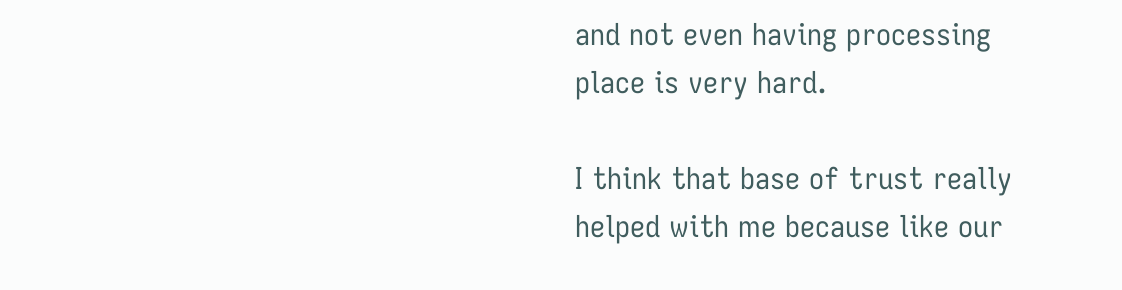and not even having processing place is very hard.

I think that base of trust really helped with me because like our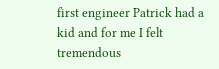first engineer Patrick had a kid and for me I felt tremendous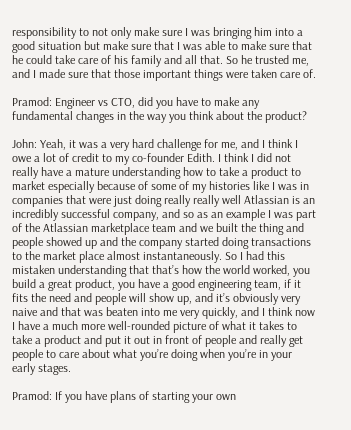responsibility to not only make sure I was bringing him into a good situation but make sure that I was able to make sure that he could take care of his family and all that. So he trusted me, and I made sure that those important things were taken care of.

Pramod: Engineer vs CTO, did you have to make any fundamental changes in the way you think about the product?

John: Yeah, it was a very hard challenge for me, and I think I owe a lot of credit to my co-founder Edith. I think I did not really have a mature understanding how to take a product to market especially because of some of my histories like I was in companies that were just doing really really well Atlassian is an incredibly successful company, and so as an example I was part of the Atlassian marketplace team and we built the thing and people showed up and the company started doing transactions to the market place almost instantaneously. So I had this mistaken understanding that that’s how the world worked, you build a great product, you have a good engineering team, if it fits the need and people will show up, and it’s obviously very naive and that was beaten into me very quickly, and I think now I have a much more well-rounded picture of what it takes to take a product and put it out in front of people and really get people to care about what you’re doing when you’re in your early stages.

Pramod: If you have plans of starting your own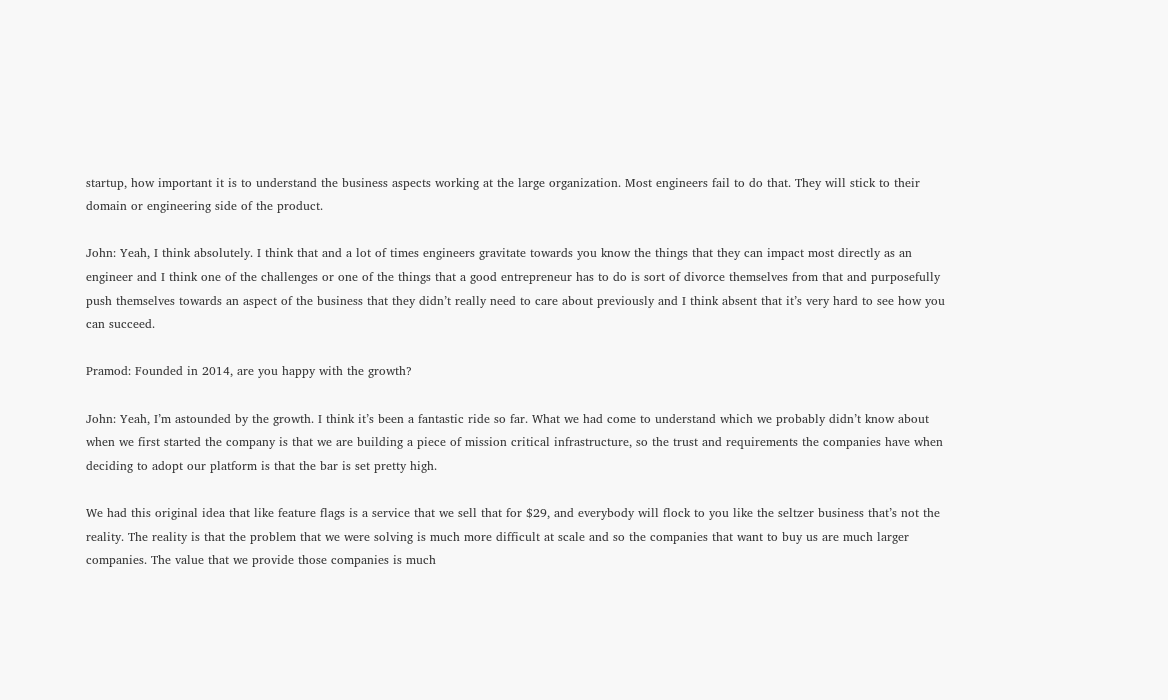startup, how important it is to understand the business aspects working at the large organization. Most engineers fail to do that. They will stick to their domain or engineering side of the product.

John: Yeah, I think absolutely. I think that and a lot of times engineers gravitate towards you know the things that they can impact most directly as an engineer and I think one of the challenges or one of the things that a good entrepreneur has to do is sort of divorce themselves from that and purposefully push themselves towards an aspect of the business that they didn’t really need to care about previously and I think absent that it’s very hard to see how you can succeed.

Pramod: Founded in 2014, are you happy with the growth?

John: Yeah, I’m astounded by the growth. I think it’s been a fantastic ride so far. What we had come to understand which we probably didn’t know about when we first started the company is that we are building a piece of mission critical infrastructure, so the trust and requirements the companies have when deciding to adopt our platform is that the bar is set pretty high.

We had this original idea that like feature flags is a service that we sell that for $29, and everybody will flock to you like the seltzer business that’s not the reality. The reality is that the problem that we were solving is much more difficult at scale and so the companies that want to buy us are much larger companies. The value that we provide those companies is much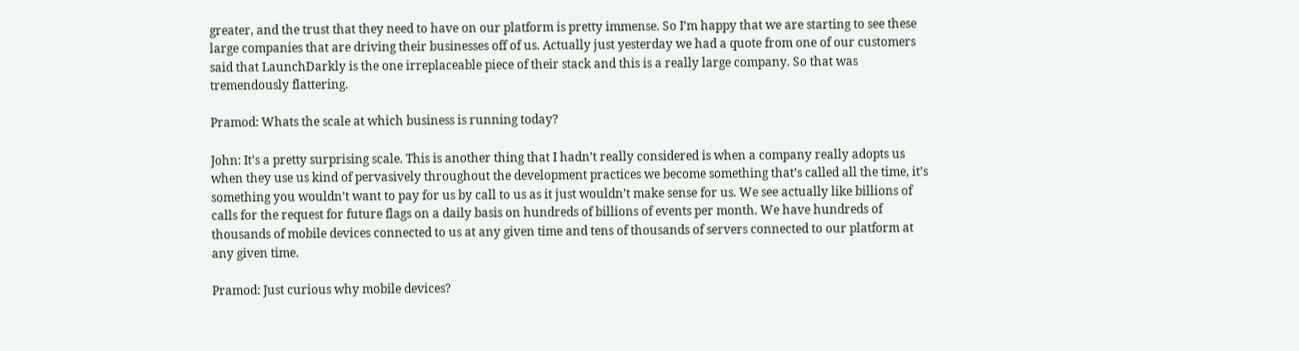greater, and the trust that they need to have on our platform is pretty immense. So I’m happy that we are starting to see these large companies that are driving their businesses off of us. Actually just yesterday we had a quote from one of our customers said that LaunchDarkly is the one irreplaceable piece of their stack and this is a really large company. So that was tremendously flattering.

Pramod: Whats the scale at which business is running today?

John: It’s a pretty surprising scale. This is another thing that I hadn’t really considered is when a company really adopts us when they use us kind of pervasively throughout the development practices we become something that’s called all the time, it’s something you wouldn’t want to pay for us by call to us as it just wouldn’t make sense for us. We see actually like billions of calls for the request for future flags on a daily basis on hundreds of billions of events per month. We have hundreds of thousands of mobile devices connected to us at any given time and tens of thousands of servers connected to our platform at any given time.

Pramod: Just curious why mobile devices?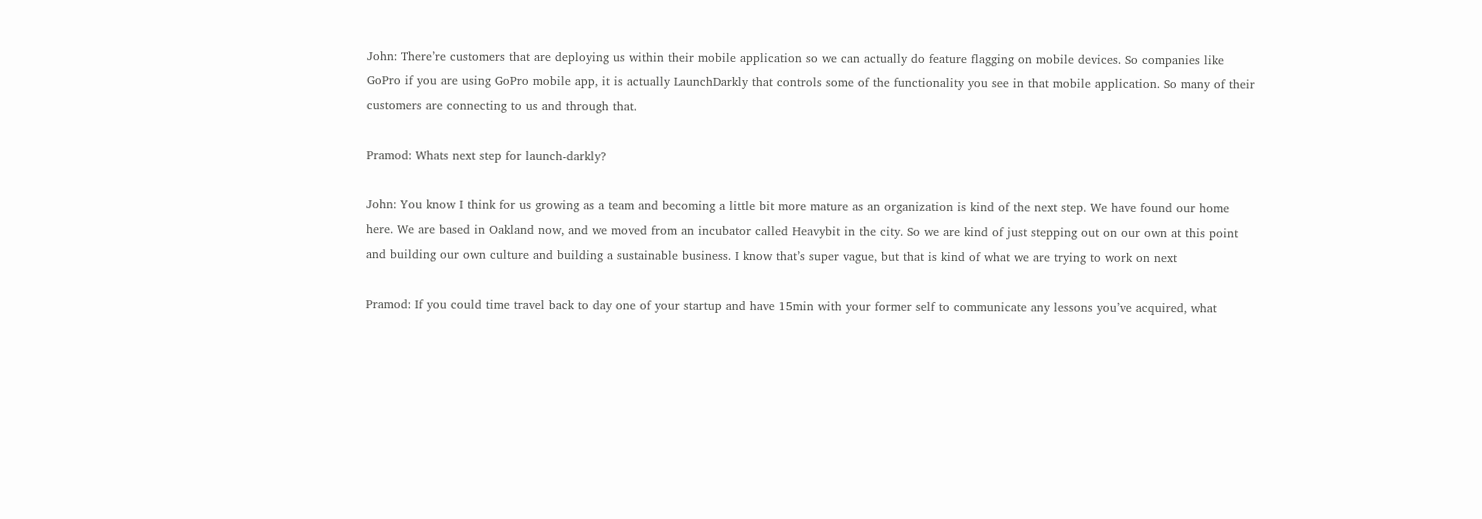John: There’re customers that are deploying us within their mobile application so we can actually do feature flagging on mobile devices. So companies like GoPro if you are using GoPro mobile app, it is actually LaunchDarkly that controls some of the functionality you see in that mobile application. So many of their customers are connecting to us and through that.

Pramod: Whats next step for launch-darkly?

John: You know I think for us growing as a team and becoming a little bit more mature as an organization is kind of the next step. We have found our home here. We are based in Oakland now, and we moved from an incubator called Heavybit in the city. So we are kind of just stepping out on our own at this point and building our own culture and building a sustainable business. I know that’s super vague, but that is kind of what we are trying to work on next

Pramod: If you could time travel back to day one of your startup and have 15min with your former self to communicate any lessons you’ve acquired, what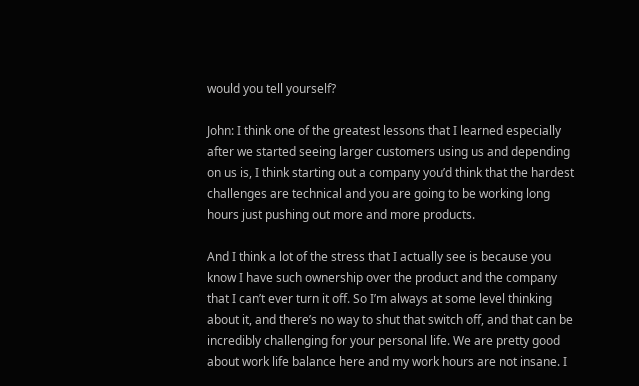would you tell yourself?

John: I think one of the greatest lessons that I learned especially after we started seeing larger customers using us and depending on us is, I think starting out a company you’d think that the hardest challenges are technical and you are going to be working long hours just pushing out more and more products.

And I think a lot of the stress that I actually see is because you know I have such ownership over the product and the company that I can’t ever turn it off. So I’m always at some level thinking about it, and there’s no way to shut that switch off, and that can be incredibly challenging for your personal life. We are pretty good about work life balance here and my work hours are not insane. I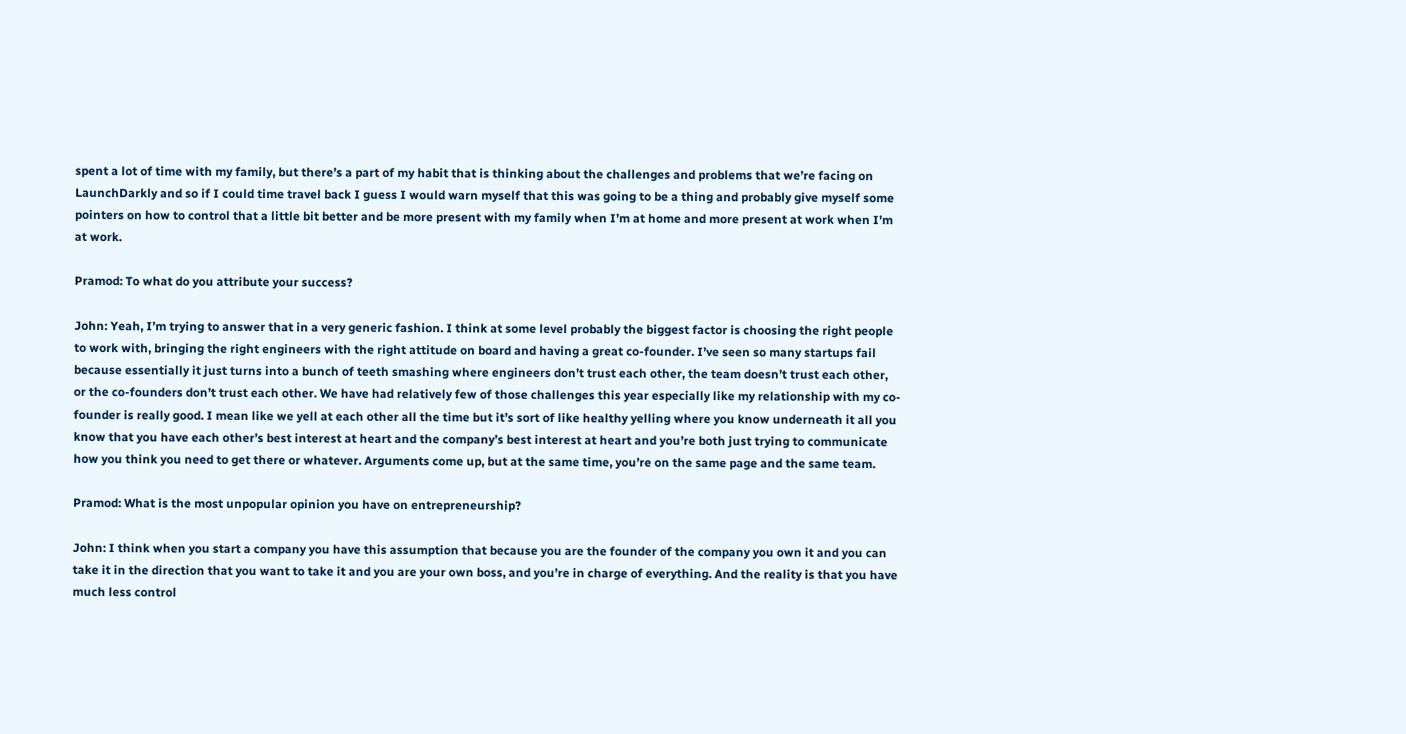spent a lot of time with my family, but there’s a part of my habit that is thinking about the challenges and problems that we’re facing on LaunchDarkly and so if I could time travel back I guess I would warn myself that this was going to be a thing and probably give myself some pointers on how to control that a little bit better and be more present with my family when I’m at home and more present at work when I’m at work.

Pramod: To what do you attribute your success?

John: Yeah, I’m trying to answer that in a very generic fashion. I think at some level probably the biggest factor is choosing the right people to work with, bringing the right engineers with the right attitude on board and having a great co-founder. I’ve seen so many startups fail because essentially it just turns into a bunch of teeth smashing where engineers don’t trust each other, the team doesn’t trust each other, or the co-founders don’t trust each other. We have had relatively few of those challenges this year especially like my relationship with my co-founder is really good. I mean like we yell at each other all the time but it’s sort of like healthy yelling where you know underneath it all you know that you have each other’s best interest at heart and the company’s best interest at heart and you’re both just trying to communicate how you think you need to get there or whatever. Arguments come up, but at the same time, you’re on the same page and the same team.

Pramod: What is the most unpopular opinion you have on entrepreneurship?

John: I think when you start a company you have this assumption that because you are the founder of the company you own it and you can take it in the direction that you want to take it and you are your own boss, and you’re in charge of everything. And the reality is that you have much less control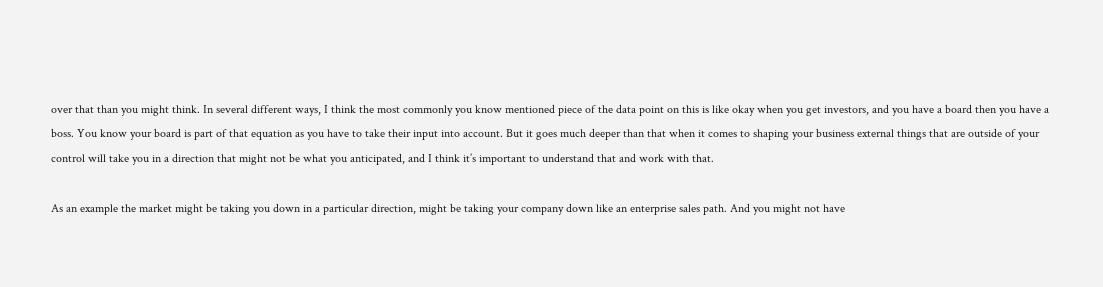over that than you might think. In several different ways, I think the most commonly you know mentioned piece of the data point on this is like okay when you get investors, and you have a board then you have a boss. You know your board is part of that equation as you have to take their input into account. But it goes much deeper than that when it comes to shaping your business external things that are outside of your control will take you in a direction that might not be what you anticipated, and I think it’s important to understand that and work with that.

As an example the market might be taking you down in a particular direction, might be taking your company down like an enterprise sales path. And you might not have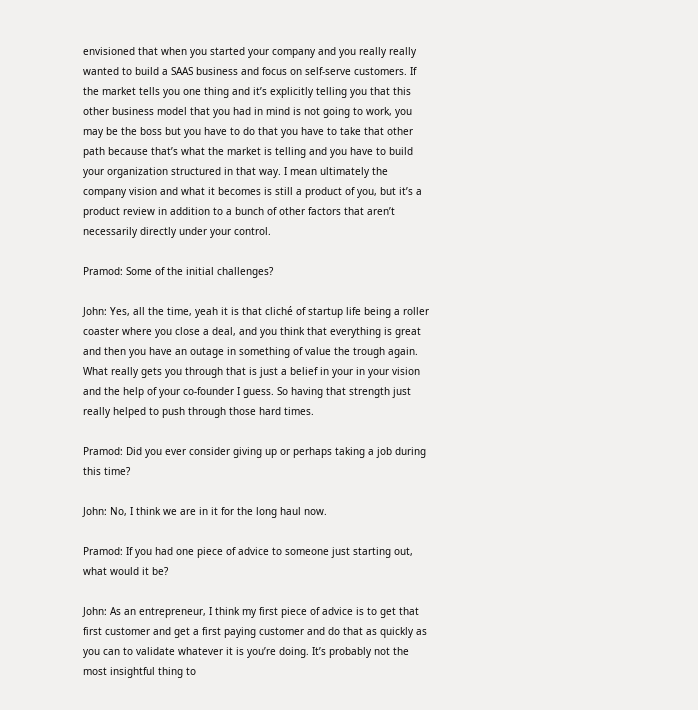envisioned that when you started your company and you really really wanted to build a SAAS business and focus on self-serve customers. If the market tells you one thing and it’s explicitly telling you that this other business model that you had in mind is not going to work, you may be the boss but you have to do that you have to take that other path because that’s what the market is telling and you have to build your organization structured in that way. I mean ultimately the company vision and what it becomes is still a product of you, but it’s a product review in addition to a bunch of other factors that aren’t necessarily directly under your control.

Pramod: Some of the initial challenges?

John: Yes, all the time, yeah it is that cliché of startup life being a roller coaster where you close a deal, and you think that everything is great and then you have an outage in something of value the trough again. What really gets you through that is just a belief in your in your vision and the help of your co-founder I guess. So having that strength just really helped to push through those hard times.

Pramod: Did you ever consider giving up or perhaps taking a job during this time?

John: No, I think we are in it for the long haul now.

Pramod: If you had one piece of advice to someone just starting out, what would it be?

John: As an entrepreneur, I think my first piece of advice is to get that first customer and get a first paying customer and do that as quickly as you can to validate whatever it is you’re doing. It’s probably not the most insightful thing to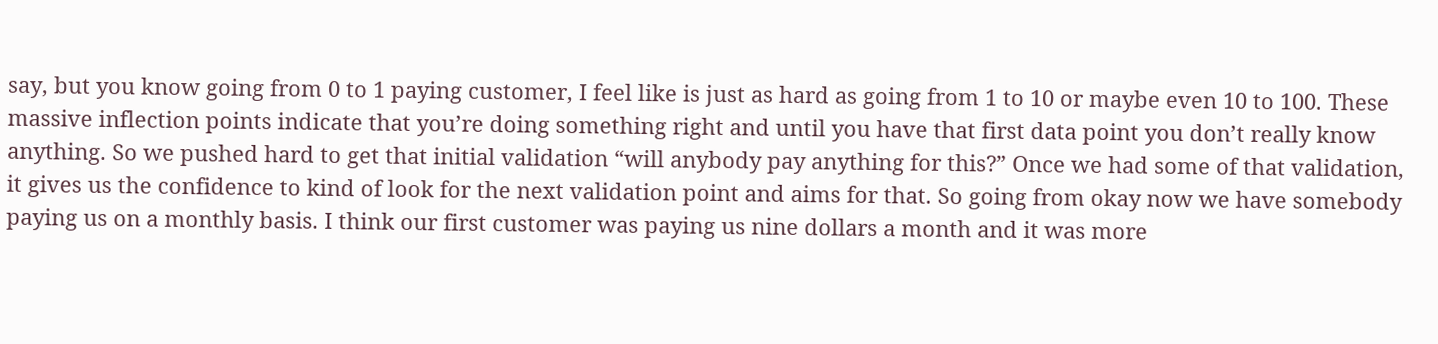say, but you know going from 0 to 1 paying customer, I feel like is just as hard as going from 1 to 10 or maybe even 10 to 100. These massive inflection points indicate that you’re doing something right and until you have that first data point you don’t really know anything. So we pushed hard to get that initial validation “will anybody pay anything for this?” Once we had some of that validation, it gives us the confidence to kind of look for the next validation point and aims for that. So going from okay now we have somebody paying us on a monthly basis. I think our first customer was paying us nine dollars a month and it was more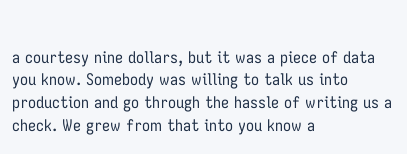a courtesy nine dollars, but it was a piece of data you know. Somebody was willing to talk us into production and go through the hassle of writing us a check. We grew from that into you know a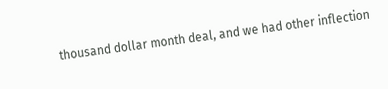thousand dollar month deal, and we had other inflection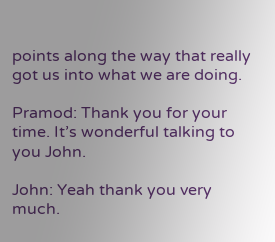points along the way that really got us into what we are doing.

Pramod: Thank you for your time. It’s wonderful talking to you John.

John: Yeah thank you very much.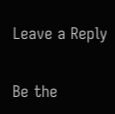Leave a Reply

Be the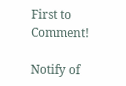First to Comment!

Notify of